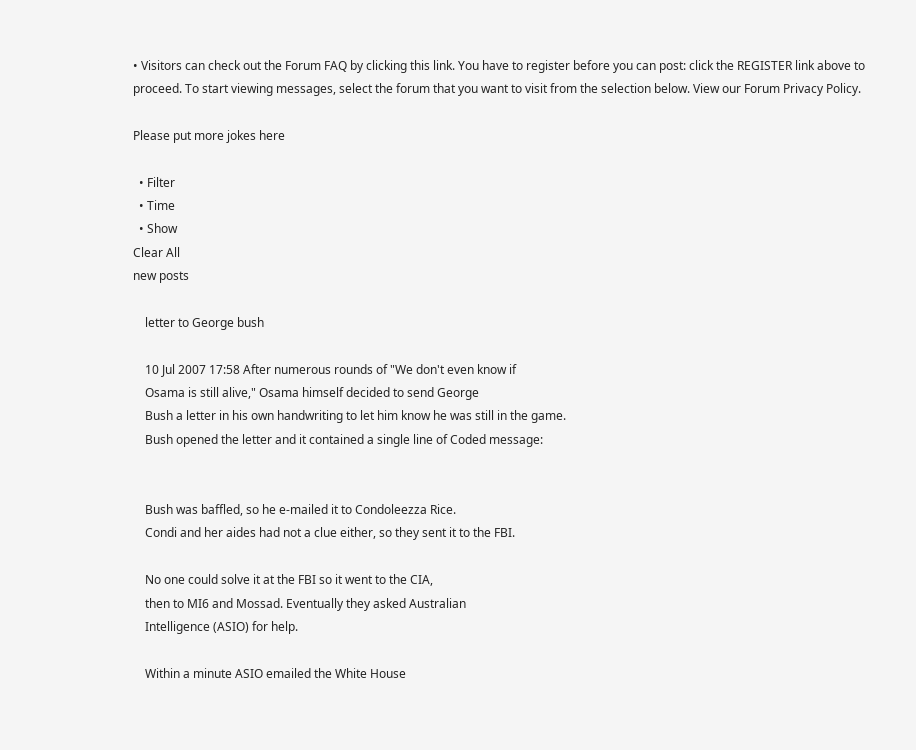• Visitors can check out the Forum FAQ by clicking this link. You have to register before you can post: click the REGISTER link above to proceed. To start viewing messages, select the forum that you want to visit from the selection below. View our Forum Privacy Policy.

Please put more jokes here

  • Filter
  • Time
  • Show
Clear All
new posts

    letter to George bush

    10 Jul 2007 17:58 After numerous rounds of "We don't even know if
    Osama is still alive," Osama himself decided to send George
    Bush a letter in his own handwriting to let him know he was still in the game.
    Bush opened the letter and it contained a single line of Coded message:


    Bush was baffled, so he e-mailed it to Condoleezza Rice.
    Condi and her aides had not a clue either, so they sent it to the FBI.

    No one could solve it at the FBI so it went to the CIA,
    then to MI6 and Mossad. Eventually they asked Australian
    Intelligence (ASIO) for help.

    Within a minute ASIO emailed the White House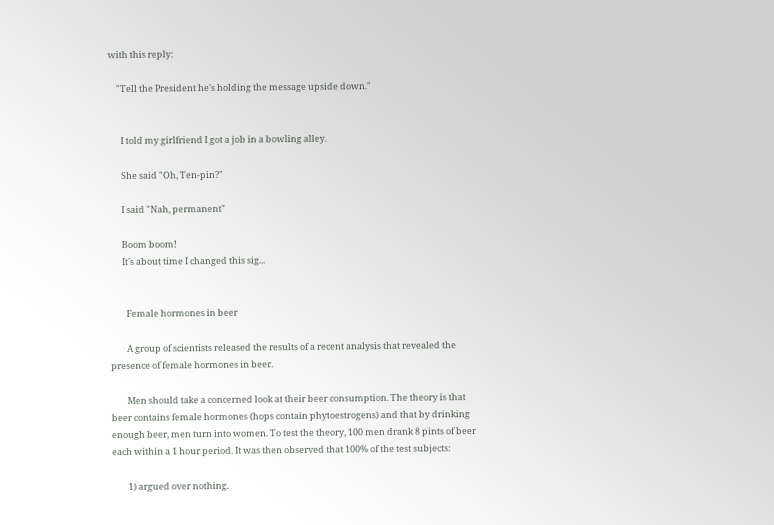with this reply:

    "Tell the President he's holding the message upside down."


      I told my girlfriend I got a job in a bowling alley.

      She said "Oh, Ten-pin?"

      I said "Nah, permanent"

      Boom boom!
      It's about time I changed this sig...


        Female hormones in beer

        A group of scientists released the results of a recent analysis that revealed the presence of female hormones in beer.

        Men should take a concerned look at their beer consumption. The theory is that beer contains female hormones (hops contain phytoestrogens) and that by drinking enough beer, men turn into women. To test the theory, 100 men drank 8 pints of beer each within a 1 hour period. It was then observed that 100% of the test subjects:

        1) argued over nothing.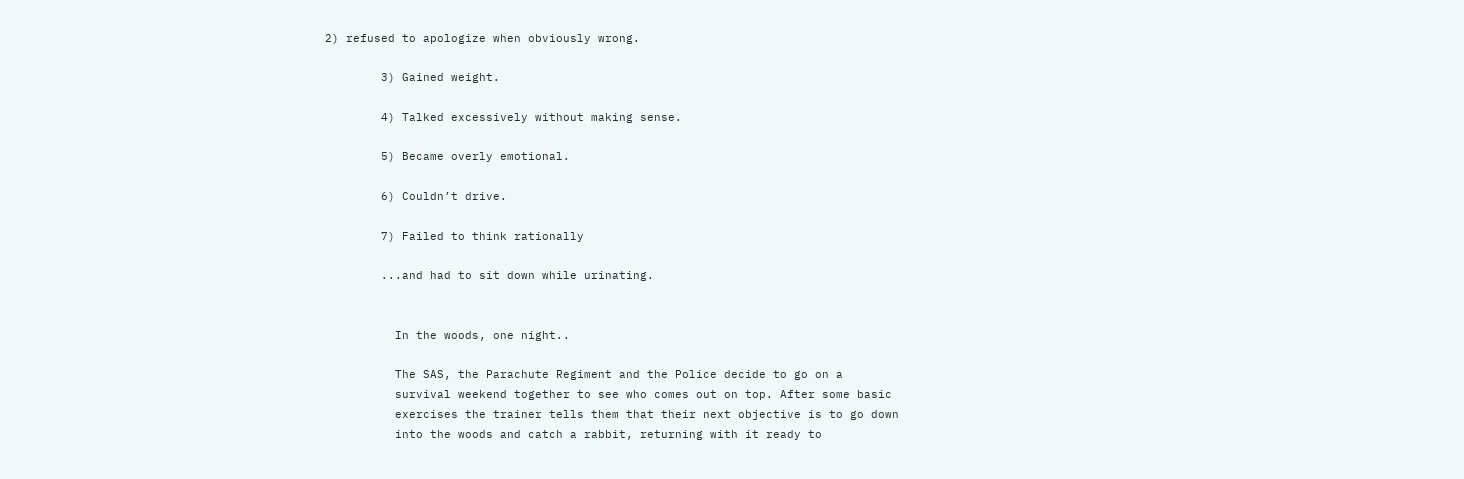2) refused to apologize when obviously wrong.

        3) Gained weight.

        4) Talked excessively without making sense.

        5) Became overly emotional.

        6) Couldn’t drive.

        7) Failed to think rationally

        ...and had to sit down while urinating.


          In the woods, one night..

          The SAS, the Parachute Regiment and the Police decide to go on a
          survival weekend together to see who comes out on top. After some basic
          exercises the trainer tells them that their next objective is to go down
          into the woods and catch a rabbit, returning with it ready to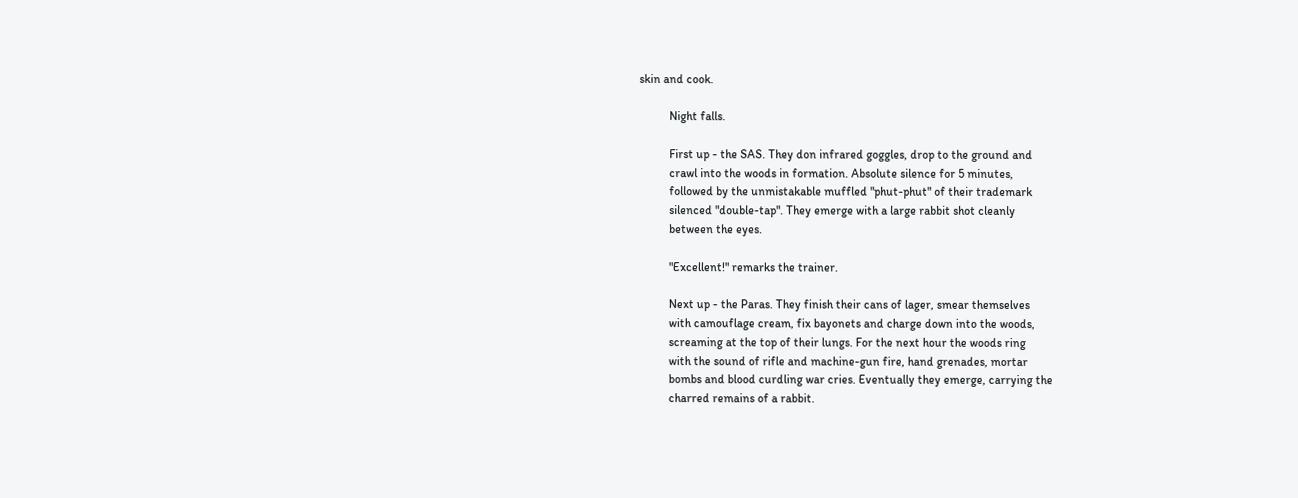skin and cook.

          Night falls.

          First up - the SAS. They don infrared goggles, drop to the ground and
          crawl into the woods in formation. Absolute silence for 5 minutes,
          followed by the unmistakable muffled "phut-phut" of their trademark
          silenced "double-tap". They emerge with a large rabbit shot cleanly
          between the eyes.

          "Excellent!" remarks the trainer.

          Next up - the Paras. They finish their cans of lager, smear themselves
          with camouflage cream, fix bayonets and charge down into the woods,
          screaming at the top of their lungs. For the next hour the woods ring
          with the sound of rifle and machine-gun fire, hand grenades, mortar
          bombs and blood curdling war cries. Eventually they emerge, carrying the
          charred remains of a rabbit.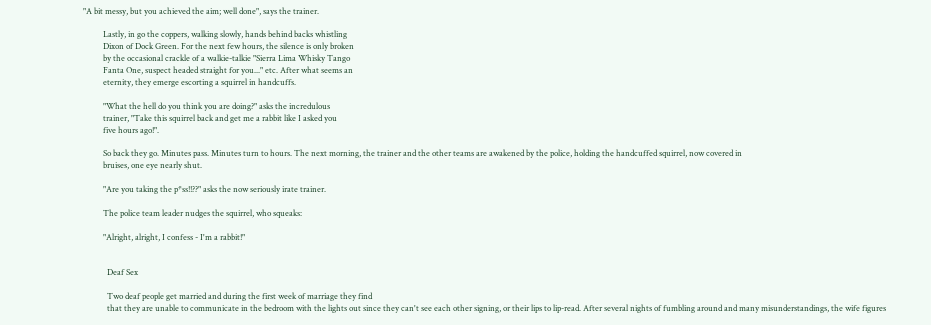"A bit messy, but you achieved the aim; well done", says the trainer.

          Lastly, in go the coppers, walking slowly, hands behind backs whistling
          Dixon of Dock Green. For the next few hours, the silence is only broken
          by the occasional crackle of a walkie-talkie "Sierra Lima Whisky Tango
          Fanta One, suspect headed straight for you..." etc. After what seems an
          eternity, they emerge escorting a squirrel in handcuffs.

          "What the hell do you think you are doing?" asks the incredulous
          trainer, "Take this squirrel back and get me a rabbit like I asked you
          five hours ago!".

          So back they go. Minutes pass. Minutes turn to hours. The next morning, the trainer and the other teams are awakened by the police, holding the handcuffed squirrel, now covered in
          bruises, one eye nearly shut.

          "Are you taking the p*ss!!??" asks the now seriously irate trainer.

          The police team leader nudges the squirrel, who squeaks:

          "Alright, alright, I confess - I'm a rabbit!"


            Deaf Sex

            Two deaf people get married and during the first week of marriage they find
            that they are unable to communicate in the bedroom with the lights out since they can't see each other signing, or their lips to lip-read. After several nights of fumbling around and many misunderstandings, the wife figures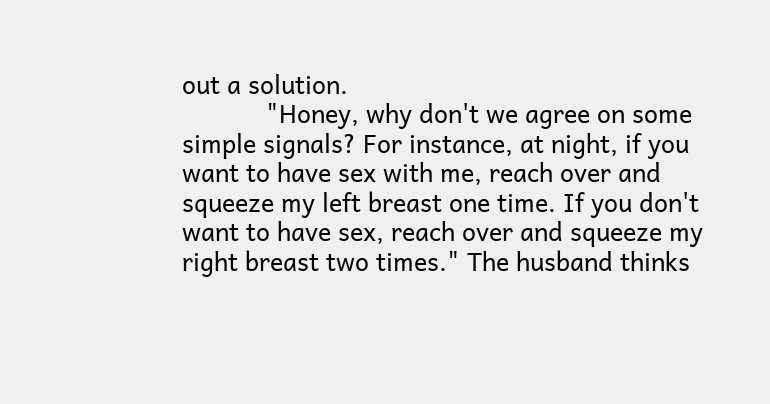out a solution.
            "Honey, why don't we agree on some simple signals? For instance, at night, if you want to have sex with me, reach over and squeeze my left breast one time. If you don't want to have sex, reach over and squeeze my right breast two times." The husband thinks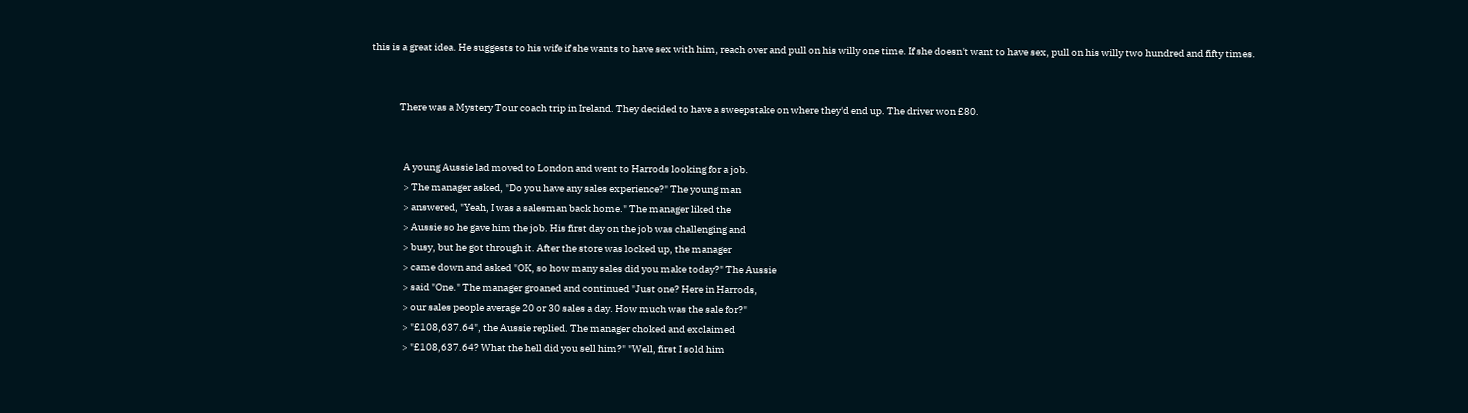this is a great idea. He suggests to his wife if she wants to have sex with him, reach over and pull on his willy one time. If she doesn't want to have sex, pull on his willy two hundred and fifty times.


              There was a Mystery Tour coach trip in Ireland. They decided to have a sweepstake on where they'd end up. The driver won £80.


                A young Aussie lad moved to London and went to Harrods looking for a job.
                > The manager asked, "Do you have any sales experience?" The young man
                > answered, "Yeah, I was a salesman back home." The manager liked the
                > Aussie so he gave him the job. His first day on the job was challenging and
                > busy, but he got through it. After the store was locked up, the manager
                > came down and asked "OK, so how many sales did you make today?" The Aussie
                > said "One." The manager groaned and continued "Just one? Here in Harrods,
                > our sales people average 20 or 30 sales a day. How much was the sale for?"
                > "£108,637.64", the Aussie replied. The manager choked and exclaimed
                > "£108,637.64? What the hell did you sell him?" "Well, first I sold him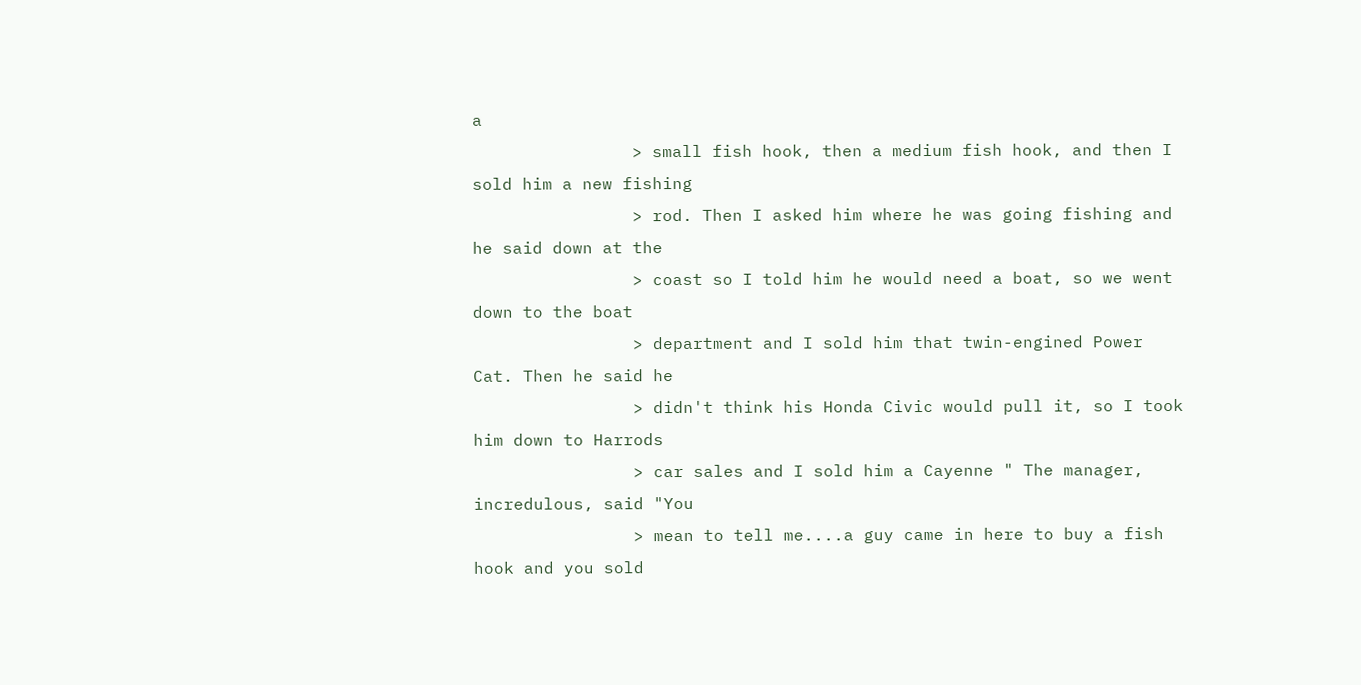a
                > small fish hook, then a medium fish hook, and then I sold him a new fishing
                > rod. Then I asked him where he was going fishing and he said down at the
                > coast so I told him he would need a boat, so we went down to the boat
                > department and I sold him that twin-engined Power Cat. Then he said he
                > didn't think his Honda Civic would pull it, so I took him down to Harrods
                > car sales and I sold him a Cayenne " The manager, incredulous, said "You
                > mean to tell me....a guy came in here to buy a fish hook and you sold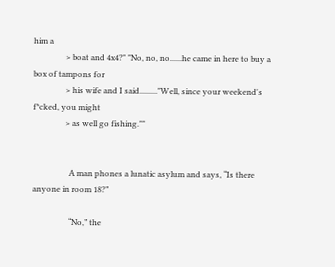him a
                > boat and 4x4?" "No, no, no......he came in here to buy a box of tampons for
                > his wife and I said........."Well, since your weekend's f*cked, you might
                > as well go fishing.""


                  A man phones a lunatic asylum and says, “Is there anyone in room 18?”

                  “No,” the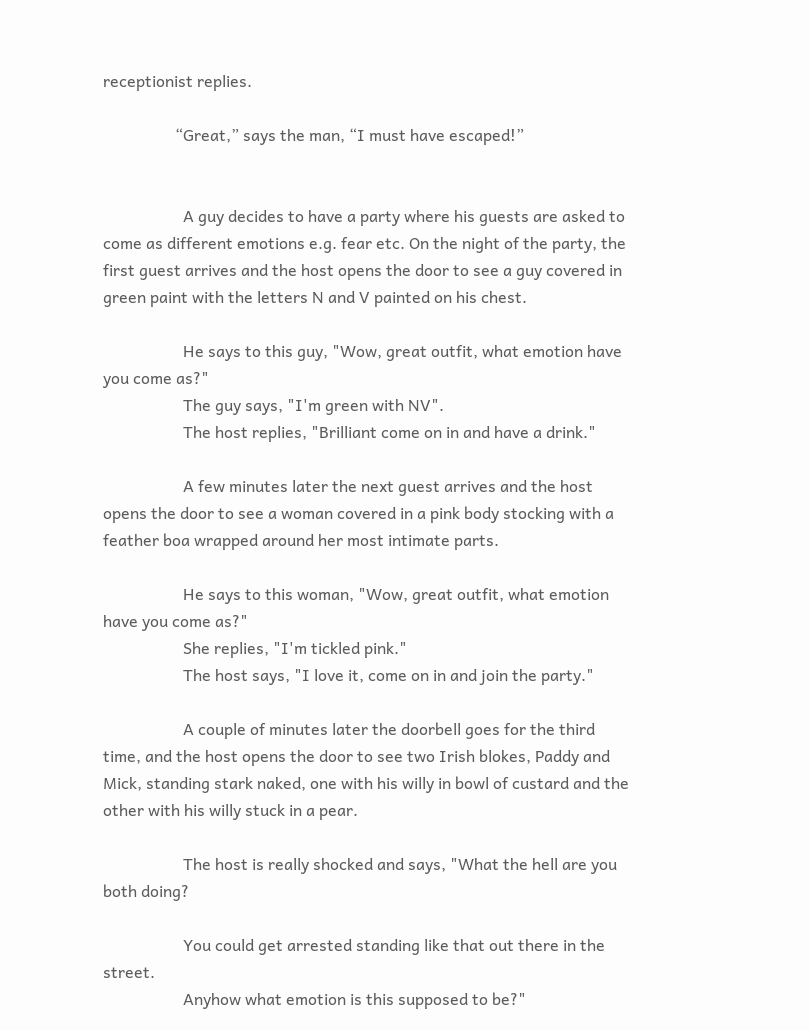receptionist replies.

                  “Great,” says the man, “I must have escaped!”


                    A guy decides to have a party where his guests are asked to come as different emotions e.g. fear etc. On the night of the party, the first guest arrives and the host opens the door to see a guy covered in green paint with the letters N and V painted on his chest.

                    He says to this guy, "Wow, great outfit, what emotion have you come as?"
                    The guy says, "I'm green with NV".
                    The host replies, "Brilliant come on in and have a drink."

                    A few minutes later the next guest arrives and the host opens the door to see a woman covered in a pink body stocking with a feather boa wrapped around her most intimate parts.

                    He says to this woman, "Wow, great outfit, what emotion have you come as?"
                    She replies, "I'm tickled pink."
                    The host says, "I love it, come on in and join the party."

                    A couple of minutes later the doorbell goes for the third time, and the host opens the door to see two Irish blokes, Paddy and Mick, standing stark naked, one with his willy in bowl of custard and the other with his willy stuck in a pear.

                    The host is really shocked and says, "What the hell are you both doing?

                    You could get arrested standing like that out there in the street.
                    Anyhow what emotion is this supposed to be?"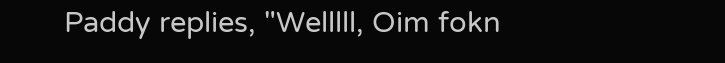Paddy replies, "Welllll, Oim fokn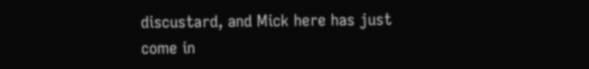discustard, and Mick here has just come in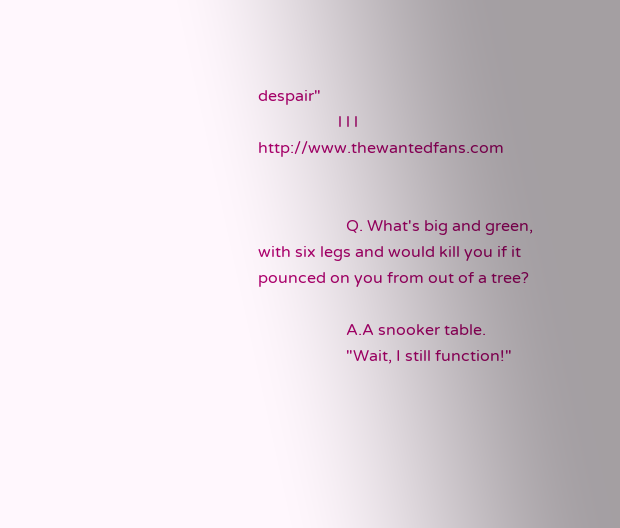despair"
                    l l l http://www.thewantedfans.com


                      Q. What's big and green, with six legs and would kill you if it pounced on you from out of a tree?

                      A.A snooker table.
                      "Wait, I still function!"